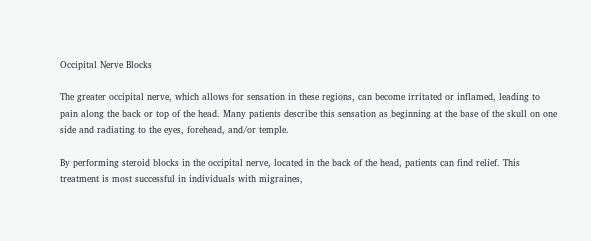Occipital Nerve Blocks

The greater occipital nerve, which allows for sensation in these regions, can become irritated or inflamed, leading to pain along the back or top of the head. Many patients describe this sensation as beginning at the base of the skull on one side and radiating to the eyes, forehead, and/or temple.

By performing steroid blocks in the occipital nerve, located in the back of the head, patients can find relief. This treatment is most successful in individuals with migraines,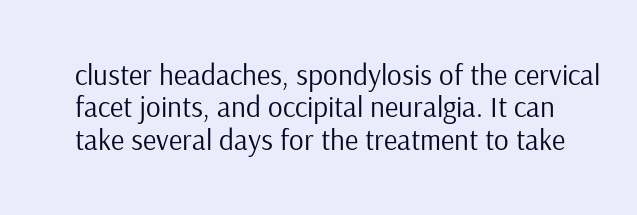cluster headaches, spondylosis of the cervical facet joints, and occipital neuralgia. It can take several days for the treatment to take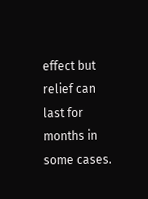effect but relief can last for months in some cases.